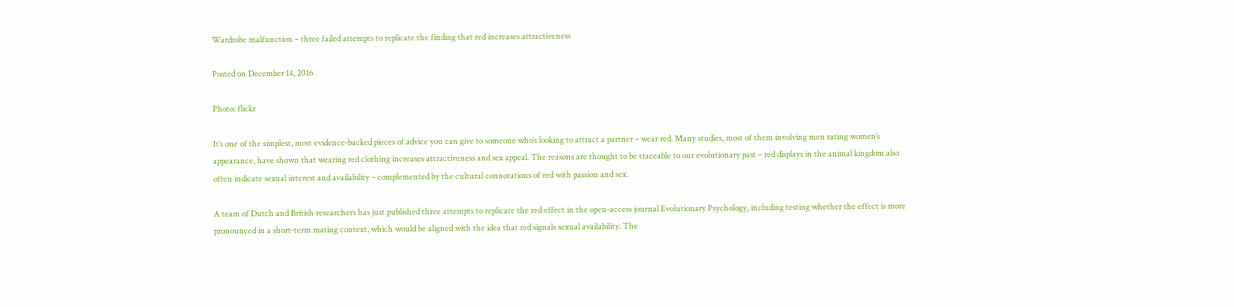Wardrobe malfunction – three failed attempts to replicate the finding that red increases attractiveness

Posted on December 14, 2016

Photo: flickr

It’s one of the simplest, most evidence-backed pieces of advice you can give to someone who’s looking to attract a partner – wear red. Many studies, most of them involving men rating women’s appearance, have shown that wearing red clothing increases attractiveness and sex appeal. The reasons are thought to be traceable to our evolutionary past – red displays in the animal kingdom also often indicate sexual interest and availability – complemented by the cultural connotations of red with passion and sex.

A team of Dutch and British researchers has just published three attempts to replicate the red effect in the open-access journal Evolutionary Psychology, including testing whether the effect is more pronounced in a short-term mating context, which would be aligned with the idea that red signals sexual availability. The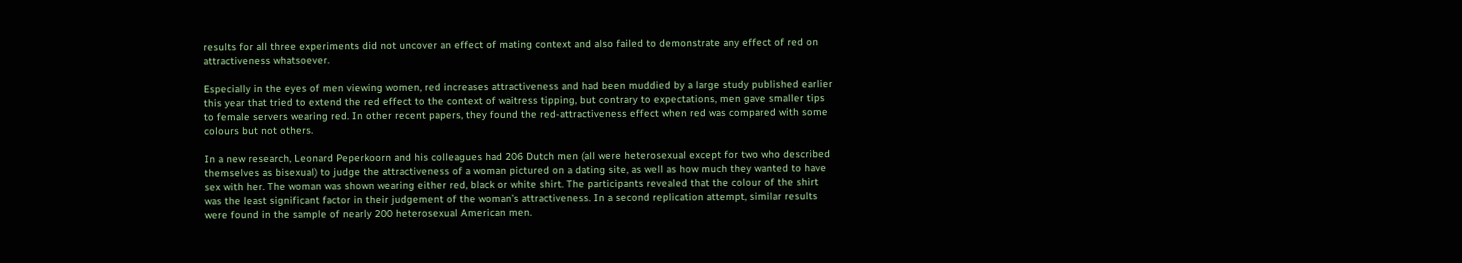results for all three experiments did not uncover an effect of mating context and also failed to demonstrate any effect of red on attractiveness whatsoever.

Especially in the eyes of men viewing women, red increases attractiveness and had been muddied by a large study published earlier this year that tried to extend the red effect to the context of waitress tipping, but contrary to expectations, men gave smaller tips to female servers wearing red. In other recent papers, they found the red-attractiveness effect when red was compared with some colours but not others.

In a new research, Leonard Peperkoorn and his colleagues had 206 Dutch men (all were heterosexual except for two who described themselves as bisexual) to judge the attractiveness of a woman pictured on a dating site, as well as how much they wanted to have sex with her. The woman was shown wearing either red, black or white shirt. The participants revealed that the colour of the shirt was the least significant factor in their judgement of the woman’s attractiveness. In a second replication attempt, similar results were found in the sample of nearly 200 heterosexual American men.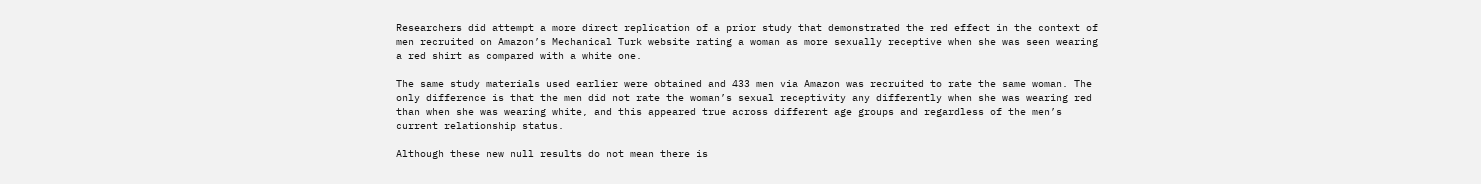Researchers did attempt a more direct replication of a prior study that demonstrated the red effect in the context of men recruited on Amazon’s Mechanical Turk website rating a woman as more sexually receptive when she was seen wearing a red shirt as compared with a white one.

The same study materials used earlier were obtained and 433 men via Amazon was recruited to rate the same woman. The only difference is that the men did not rate the woman’s sexual receptivity any differently when she was wearing red than when she was wearing white, and this appeared true across different age groups and regardless of the men’s current relationship status.

Although these new null results do not mean there is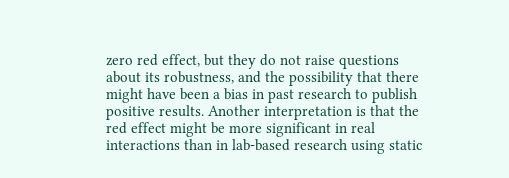zero red effect, but they do not raise questions about its robustness, and the possibility that there might have been a bias in past research to publish positive results. Another interpretation is that the red effect might be more significant in real interactions than in lab-based research using static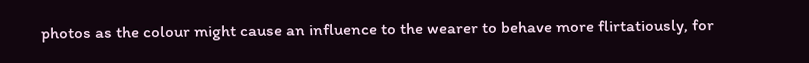photos as the colour might cause an influence to the wearer to behave more flirtatiously, for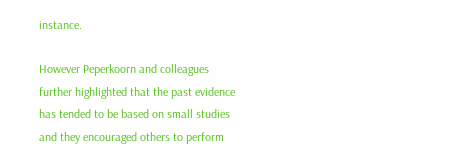instance.

However Peperkoorn and colleagues further highlighted that the past evidence has tended to be based on small studies and they encouraged others to perform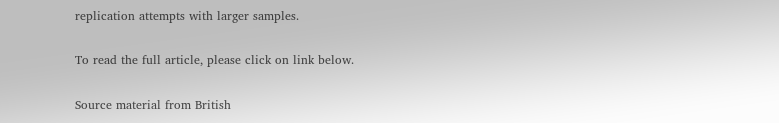replication attempts with larger samples.

To read the full article, please click on link below.

Source material from British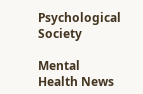Psychological Society

Mental Health News